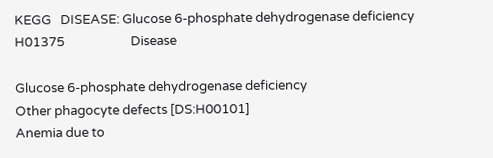KEGG   DISEASE: Glucose 6-phosphate dehydrogenase deficiency
H01375                      Disease

Glucose 6-phosphate dehydrogenase deficiency
Other phagocyte defects [DS:H00101]
Anemia due to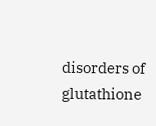disorders of glutathione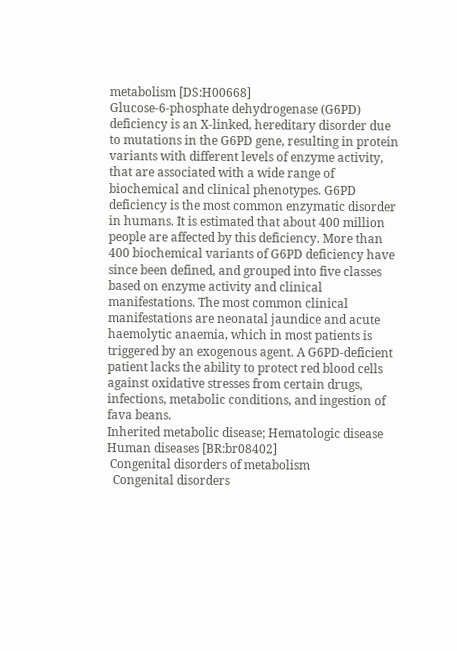metabolism [DS:H00668]
Glucose-6-phosphate dehydrogenase (G6PD) deficiency is an X-linked, hereditary disorder due to mutations in the G6PD gene, resulting in protein variants with different levels of enzyme activity, that are associated with a wide range of biochemical and clinical phenotypes. G6PD deficiency is the most common enzymatic disorder in humans. It is estimated that about 400 million people are affected by this deficiency. More than 400 biochemical variants of G6PD deficiency have since been defined, and grouped into five classes based on enzyme activity and clinical manifestations. The most common clinical manifestations are neonatal jaundice and acute haemolytic anaemia, which in most patients is triggered by an exogenous agent. A G6PD-deficient patient lacks the ability to protect red blood cells against oxidative stresses from certain drugs, infections, metabolic conditions, and ingestion of fava beans.
Inherited metabolic disease; Hematologic disease
Human diseases [BR:br08402]
 Congenital disorders of metabolism
  Congenital disorders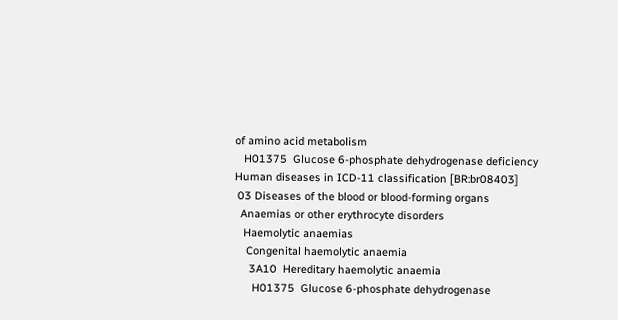of amino acid metabolism
   H01375  Glucose 6-phosphate dehydrogenase deficiency
Human diseases in ICD-11 classification [BR:br08403]
 03 Diseases of the blood or blood-forming organs
  Anaemias or other erythrocyte disorders
   Haemolytic anaemias
    Congenital haemolytic anaemia
     3A10  Hereditary haemolytic anaemia
      H01375  Glucose 6-phosphate dehydrogenase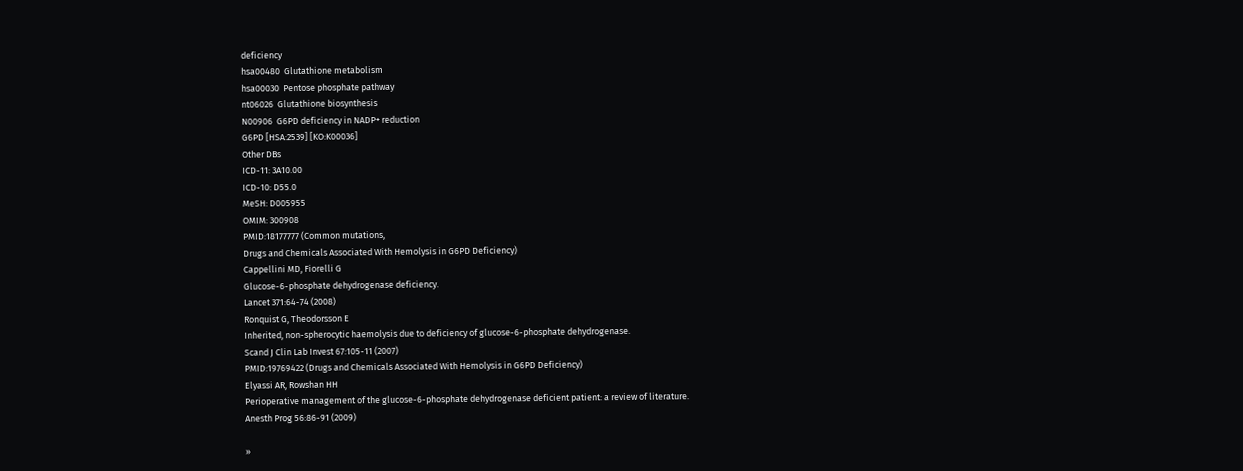deficiency
hsa00480  Glutathione metabolism
hsa00030  Pentose phosphate pathway
nt06026  Glutathione biosynthesis
N00906  G6PD deficiency in NADP+ reduction
G6PD [HSA:2539] [KO:K00036]
Other DBs
ICD-11: 3A10.00
ICD-10: D55.0
MeSH: D005955
OMIM: 300908
PMID:18177777 (Common mutations,
Drugs and Chemicals Associated With Hemolysis in G6PD Deficiency)
Cappellini MD, Fiorelli G
Glucose-6-phosphate dehydrogenase deficiency.
Lancet 371:64-74 (2008)
Ronquist G, Theodorsson E
Inherited, non-spherocytic haemolysis due to deficiency of glucose-6-phosphate dehydrogenase.
Scand J Clin Lab Invest 67:105-11 (2007)
PMID:19769422 (Drugs and Chemicals Associated With Hemolysis in G6PD Deficiency)
Elyassi AR, Rowshan HH
Perioperative management of the glucose-6-phosphate dehydrogenase deficient patient: a review of literature.
Anesth Prog 56:86-91 (2009)

»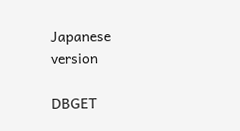Japanese version

DBGET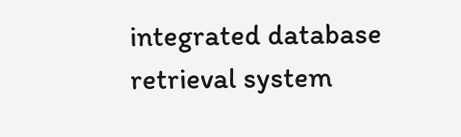integrated database retrieval system